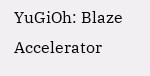YuGiOh: Blaze Accelerator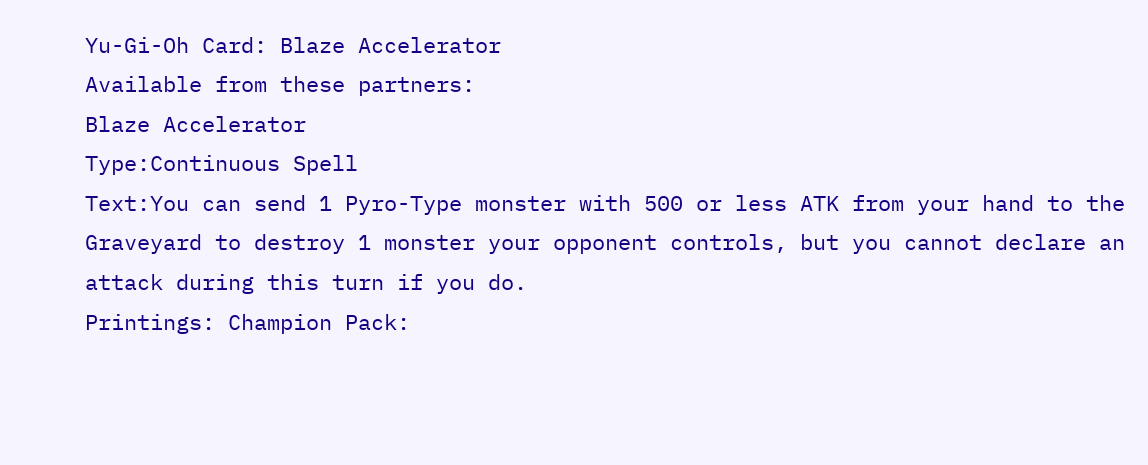Yu-Gi-Oh Card: Blaze Accelerator
Available from these partners:
Blaze Accelerator
Type:Continuous Spell
Text:You can send 1 Pyro-Type monster with 500 or less ATK from your hand to the Graveyard to destroy 1 monster your opponent controls, but you cannot declare an attack during this turn if you do.
Printings: Champion Pack: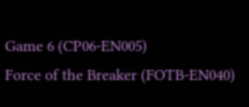Game 6 (CP06-EN005)
Force of the Breaker (FOTB-EN040)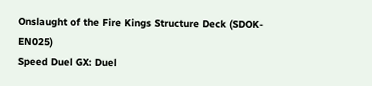Onslaught of the Fire Kings Structure Deck (SDOK-EN025)
Speed Duel GX: Duel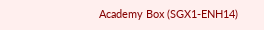Academy Box (SGX1-ENH14)